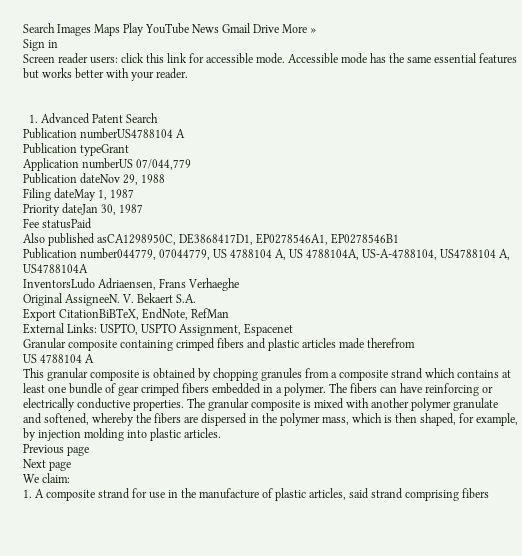Search Images Maps Play YouTube News Gmail Drive More »
Sign in
Screen reader users: click this link for accessible mode. Accessible mode has the same essential features but works better with your reader.


  1. Advanced Patent Search
Publication numberUS4788104 A
Publication typeGrant
Application numberUS 07/044,779
Publication dateNov 29, 1988
Filing dateMay 1, 1987
Priority dateJan 30, 1987
Fee statusPaid
Also published asCA1298950C, DE3868417D1, EP0278546A1, EP0278546B1
Publication number044779, 07044779, US 4788104 A, US 4788104A, US-A-4788104, US4788104 A, US4788104A
InventorsLudo Adriaensen, Frans Verhaeghe
Original AssigneeN. V. Bekaert S.A.
Export CitationBiBTeX, EndNote, RefMan
External Links: USPTO, USPTO Assignment, Espacenet
Granular composite containing crimped fibers and plastic articles made therefrom
US 4788104 A
This granular composite is obtained by chopping granules from a composite strand which contains at least one bundle of gear crimped fibers embedded in a polymer. The fibers can have reinforcing or electrically conductive properties. The granular composite is mixed with another polymer granulate and softened, whereby the fibers are dispersed in the polymer mass, which is then shaped, for example, by injection molding into plastic articles.
Previous page
Next page
We claim:
1. A composite strand for use in the manufacture of plastic articles, said strand comprising fibers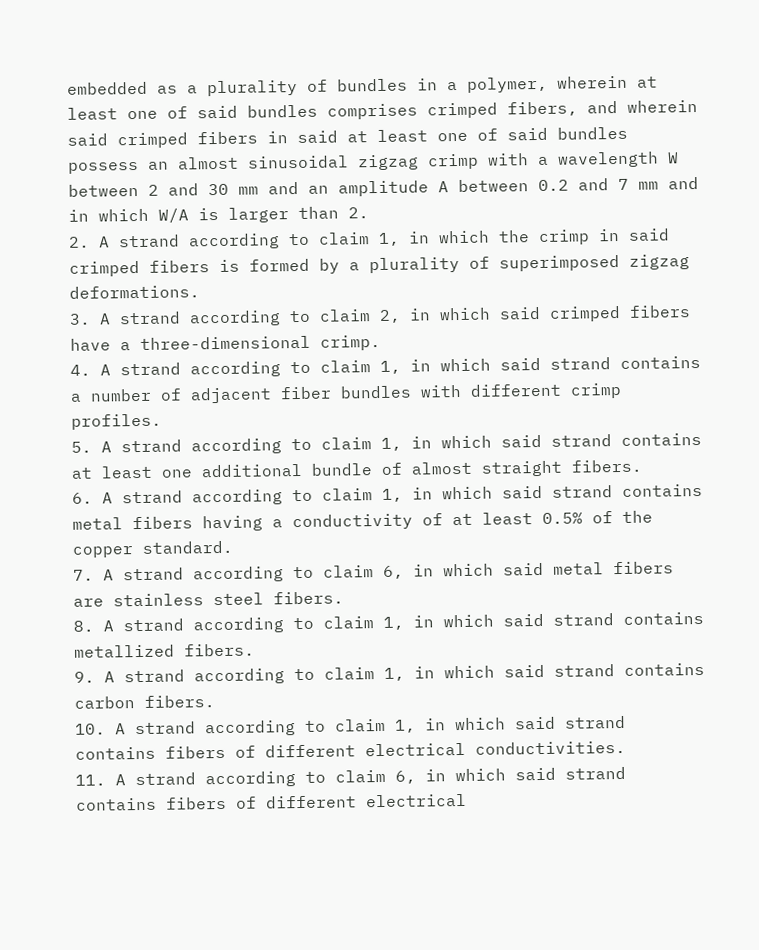embedded as a plurality of bundles in a polymer, wherein at least one of said bundles comprises crimped fibers, and wherein said crimped fibers in said at least one of said bundles possess an almost sinusoidal zigzag crimp with a wavelength W between 2 and 30 mm and an amplitude A between 0.2 and 7 mm and in which W/A is larger than 2.
2. A strand according to claim 1, in which the crimp in said crimped fibers is formed by a plurality of superimposed zigzag deformations.
3. A strand according to claim 2, in which said crimped fibers have a three-dimensional crimp.
4. A strand according to claim 1, in which said strand contains a number of adjacent fiber bundles with different crimp profiles.
5. A strand according to claim 1, in which said strand contains at least one additional bundle of almost straight fibers.
6. A strand according to claim 1, in which said strand contains metal fibers having a conductivity of at least 0.5% of the copper standard.
7. A strand according to claim 6, in which said metal fibers are stainless steel fibers.
8. A strand according to claim 1, in which said strand contains metallized fibers.
9. A strand according to claim 1, in which said strand contains carbon fibers.
10. A strand according to claim 1, in which said strand contains fibers of different electrical conductivities.
11. A strand according to claim 6, in which said strand contains fibers of different electrical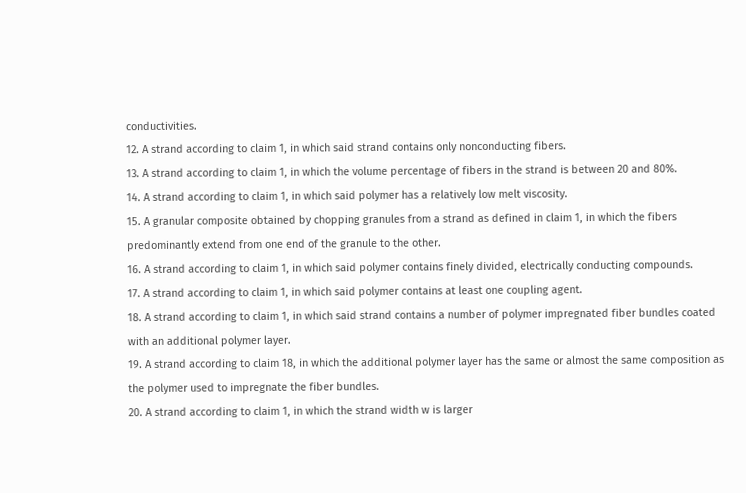conductivities.
12. A strand according to claim 1, in which said strand contains only nonconducting fibers.
13. A strand according to claim 1, in which the volume percentage of fibers in the strand is between 20 and 80%.
14. A strand according to claim 1, in which said polymer has a relatively low melt viscosity.
15. A granular composite obtained by chopping granules from a strand as defined in claim 1, in which the fibers predominantly extend from one end of the granule to the other.
16. A strand according to claim 1, in which said polymer contains finely divided, electrically conducting compounds.
17. A strand according to claim 1, in which said polymer contains at least one coupling agent.
18. A strand according to claim 1, in which said strand contains a number of polymer impregnated fiber bundles coated with an additional polymer layer.
19. A strand according to claim 18, in which the additional polymer layer has the same or almost the same composition as the polymer used to impregnate the fiber bundles.
20. A strand according to claim 1, in which the strand width w is larger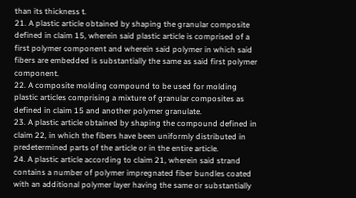than its thickness t.
21. A plastic article obtained by shaping the granular composite defined in claim 15, wherein said plastic article is comprised of a first polymer component and wherein said polymer in which said fibers are embedded is substantially the same as said first polymer component.
22. A composite molding compound to be used for molding plastic articles comprising a mixture of granular composites as defined in claim 15 and another polymer granulate.
23. A plastic article obtained by shaping the compound defined in claim 22, in which the fibers have been uniformly distributed in predetermined parts of the article or in the entire article.
24. A plastic article according to claim 21, wherein said strand contains a number of polymer impregnated fiber bundles coated with an additional polymer layer having the same or substantially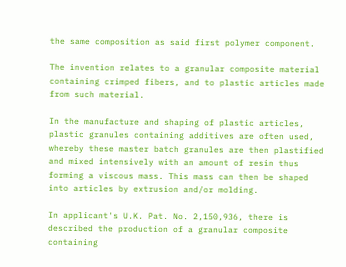the same composition as said first polymer component.

The invention relates to a granular composite material containing crimped fibers, and to plastic articles made from such material.

In the manufacture and shaping of plastic articles, plastic granules containing additives are often used, whereby these master batch granules are then plastified and mixed intensively with an amount of resin thus forming a viscous mass. This mass can then be shaped into articles by extrusion and/or molding.

In applicant's U.K. Pat. No. 2,150,936, there is described the production of a granular composite containing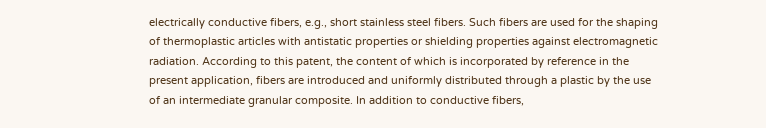electrically conductive fibers, e.g., short stainless steel fibers. Such fibers are used for the shaping of thermoplastic articles with antistatic properties or shielding properties against electromagnetic radiation. According to this patent, the content of which is incorporated by reference in the present application, fibers are introduced and uniformly distributed through a plastic by the use of an intermediate granular composite. In addition to conductive fibers,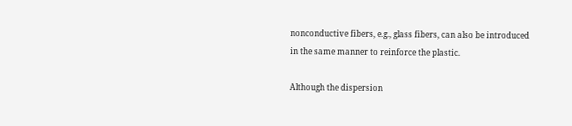nonconductive fibers, e.g., glass fibers, can also be introduced in the same manner to reinforce the plastic.

Although the dispersion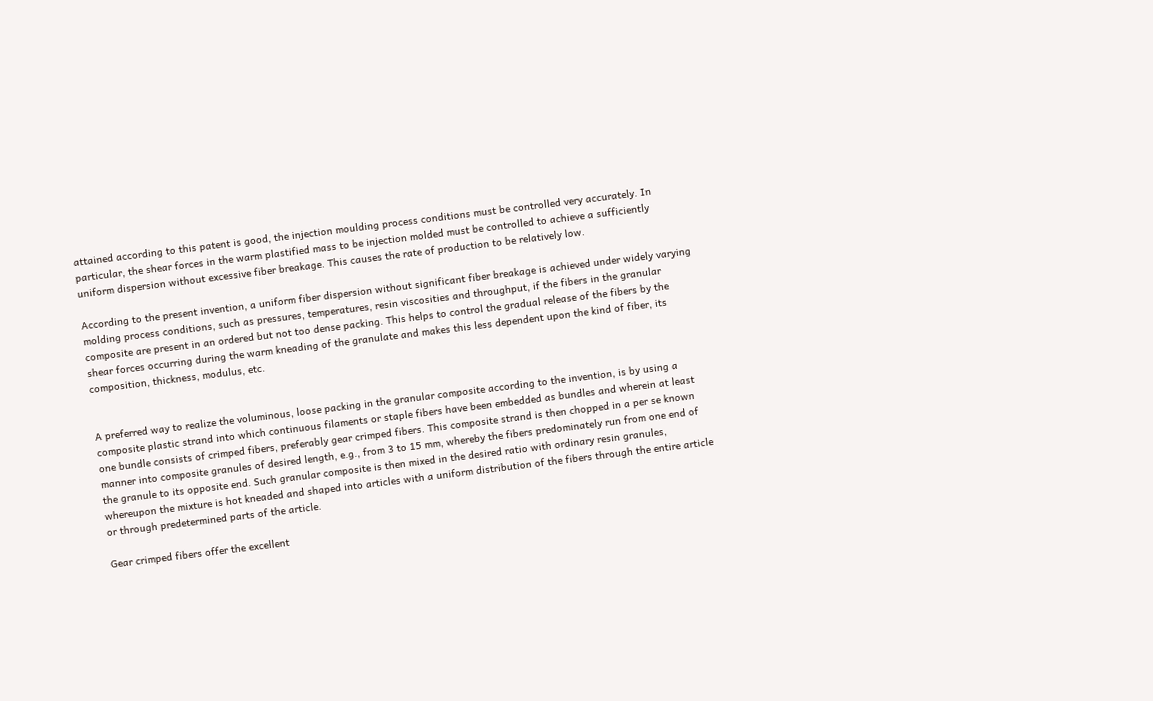attained according to this patent is good, the injection moulding process conditions must be controlled very accurately. In particular, the shear forces in the warm plastified mass to be injection molded must be controlled to achieve a sufficiently uniform dispersion without excessive fiber breakage. This causes the rate of production to be relatively low.

According to the present invention, a uniform fiber dispersion without significant fiber breakage is achieved under widely varying molding process conditions, such as pressures, temperatures, resin viscosities and throughput, if the fibers in the granular composite are present in an ordered but not too dense packing. This helps to control the gradual release of the fibers by the shear forces occurring during the warm kneading of the granulate and makes this less dependent upon the kind of fiber, its composition, thickness, modulus, etc.


A preferred way to realize the voluminous, loose packing in the granular composite according to the invention, is by using a composite plastic strand into which continuous filaments or staple fibers have been embedded as bundles and wherein at least one bundle consists of crimped fibers, preferably gear crimped fibers. This composite strand is then chopped in a per se known manner into composite granules of desired length, e.g., from 3 to 15 mm, whereby the fibers predominately run from one end of the granule to its opposite end. Such granular composite is then mixed in the desired ratio with ordinary resin granules, whereupon the mixture is hot kneaded and shaped into articles with a uniform distribution of the fibers through the entire article or through predetermined parts of the article.

Gear crimped fibers offer the excellent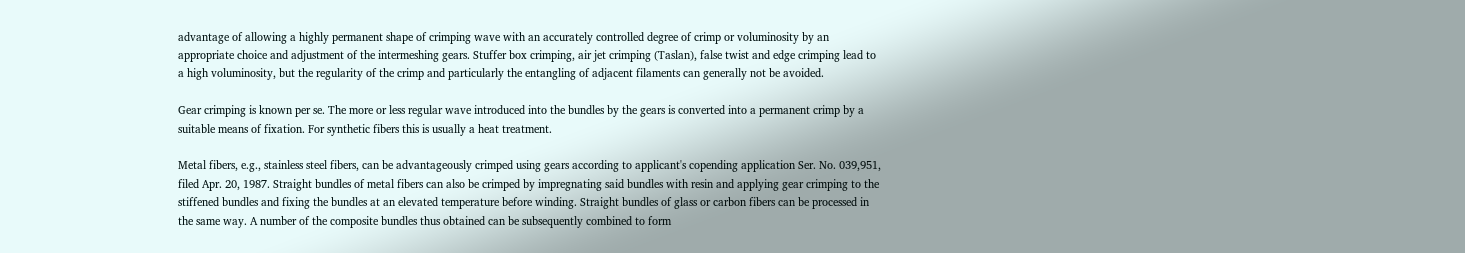advantage of allowing a highly permanent shape of crimping wave with an accurately controlled degree of crimp or voluminosity by an appropriate choice and adjustment of the intermeshing gears. Stuffer box crimping, air jet crimping (Taslan), false twist and edge crimping lead to a high voluminosity, but the regularity of the crimp and particularly the entangling of adjacent filaments can generally not be avoided.

Gear crimping is known per se. The more or less regular wave introduced into the bundles by the gears is converted into a permanent crimp by a suitable means of fixation. For synthetic fibers this is usually a heat treatment.

Metal fibers, e.g., stainless steel fibers, can be advantageously crimped using gears according to applicant's copending application Ser. No. 039,951, filed Apr. 20, 1987. Straight bundles of metal fibers can also be crimped by impregnating said bundles with resin and applying gear crimping to the stiffened bundles and fixing the bundles at an elevated temperature before winding. Straight bundles of glass or carbon fibers can be processed in the same way. A number of the composite bundles thus obtained can be subsequently combined to form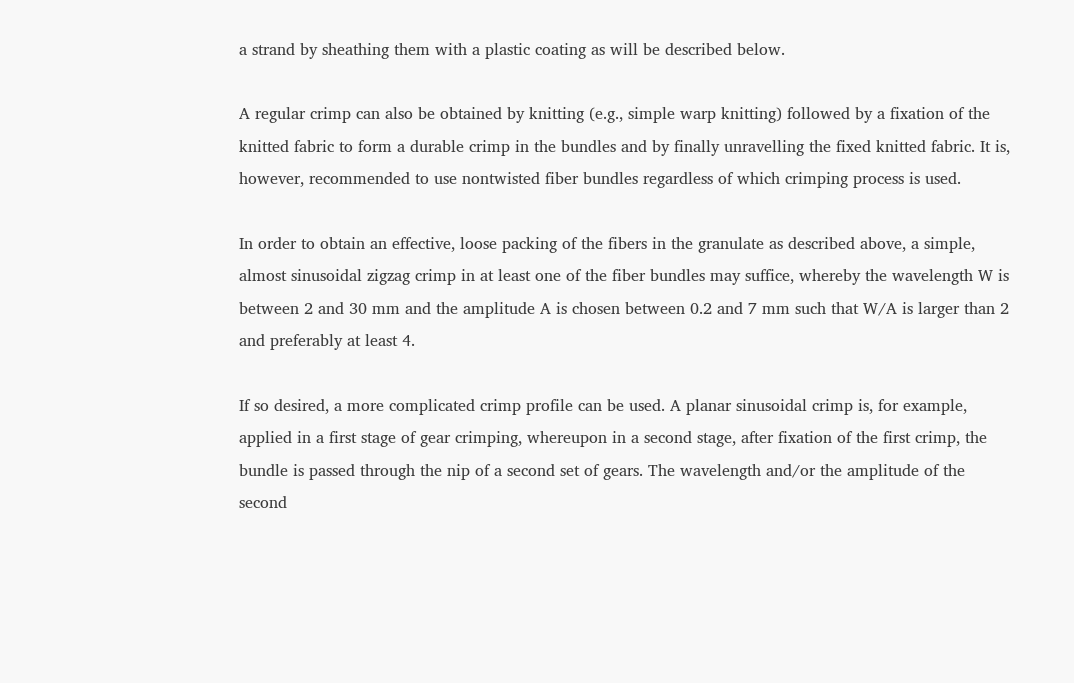a strand by sheathing them with a plastic coating as will be described below.

A regular crimp can also be obtained by knitting (e.g., simple warp knitting) followed by a fixation of the knitted fabric to form a durable crimp in the bundles and by finally unravelling the fixed knitted fabric. It is, however, recommended to use nontwisted fiber bundles regardless of which crimping process is used.

In order to obtain an effective, loose packing of the fibers in the granulate as described above, a simple, almost sinusoidal zigzag crimp in at least one of the fiber bundles may suffice, whereby the wavelength W is between 2 and 30 mm and the amplitude A is chosen between 0.2 and 7 mm such that W/A is larger than 2 and preferably at least 4.

If so desired, a more complicated crimp profile can be used. A planar sinusoidal crimp is, for example, applied in a first stage of gear crimping, whereupon in a second stage, after fixation of the first crimp, the bundle is passed through the nip of a second set of gears. The wavelength and/or the amplitude of the second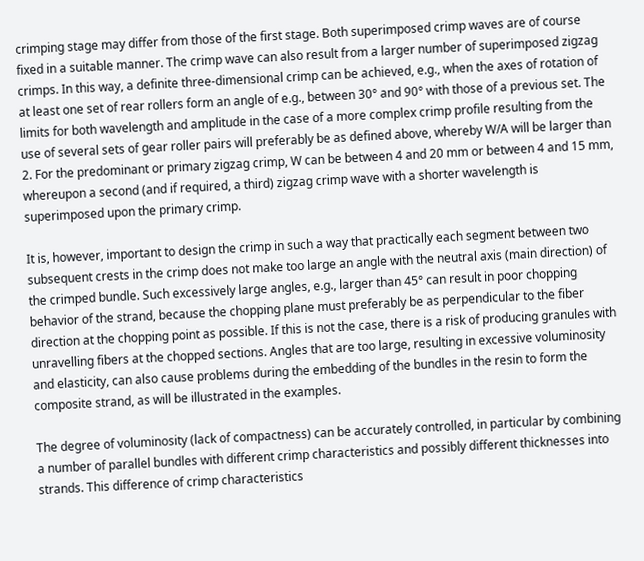crimping stage may differ from those of the first stage. Both superimposed crimp waves are of course fixed in a suitable manner. The crimp wave can also result from a larger number of superimposed zigzag crimps. In this way, a definite three-dimensional crimp can be achieved, e.g., when the axes of rotation of at least one set of rear rollers form an angle of e.g., between 30° and 90° with those of a previous set. The limits for both wavelength and amplitude in the case of a more complex crimp profile resulting from the use of several sets of gear roller pairs will preferably be as defined above, whereby W/A will be larger than 2. For the predominant or primary zigzag crimp, W can be between 4 and 20 mm or between 4 and 15 mm, whereupon a second (and if required, a third) zigzag crimp wave with a shorter wavelength is superimposed upon the primary crimp.

It is, however, important to design the crimp in such a way that practically each segment between two subsequent crests in the crimp does not make too large an angle with the neutral axis (main direction) of the crimped bundle. Such excessively large angles, e.g., larger than 45° can result in poor chopping behavior of the strand, because the chopping plane must preferably be as perpendicular to the fiber direction at the chopping point as possible. If this is not the case, there is a risk of producing granules with unravelling fibers at the chopped sections. Angles that are too large, resulting in excessive voluminosity and elasticity, can also cause problems during the embedding of the bundles in the resin to form the composite strand, as will be illustrated in the examples.

The degree of voluminosity (lack of compactness) can be accurately controlled, in particular by combining a number of parallel bundles with different crimp characteristics and possibly different thicknesses into strands. This difference of crimp characteristics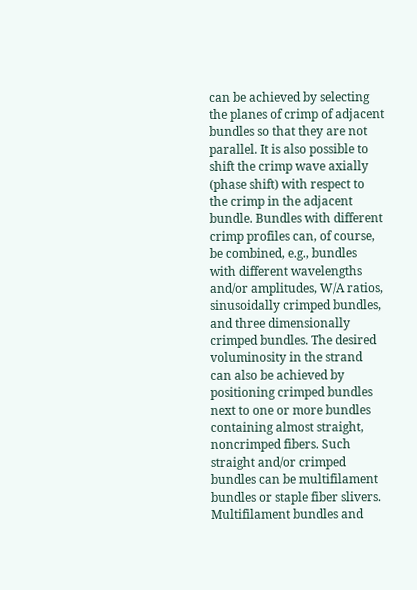can be achieved by selecting the planes of crimp of adjacent bundles so that they are not parallel. It is also possible to shift the crimp wave axially (phase shift) with respect to the crimp in the adjacent bundle. Bundles with different crimp profiles can, of course, be combined, e.g., bundles with different wavelengths and/or amplitudes, W/A ratios, sinusoidally crimped bundles, and three dimensionally crimped bundles. The desired voluminosity in the strand can also be achieved by positioning crimped bundles next to one or more bundles containing almost straight, noncrimped fibers. Such straight and/or crimped bundles can be multifilament bundles or staple fiber slivers. Multifilament bundles and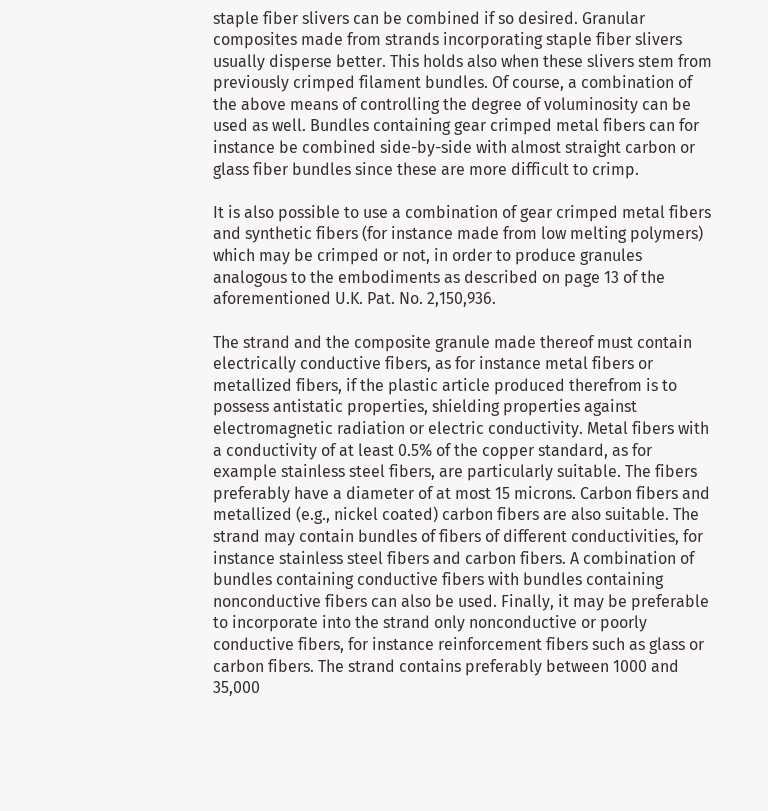staple fiber slivers can be combined if so desired. Granular composites made from strands incorporating staple fiber slivers usually disperse better. This holds also when these slivers stem from previously crimped filament bundles. Of course, a combination of the above means of controlling the degree of voluminosity can be used as well. Bundles containing gear crimped metal fibers can for instance be combined side-by-side with almost straight carbon or glass fiber bundles since these are more difficult to crimp.

It is also possible to use a combination of gear crimped metal fibers and synthetic fibers (for instance made from low melting polymers) which may be crimped or not, in order to produce granules analogous to the embodiments as described on page 13 of the aforementioned U.K. Pat. No. 2,150,936.

The strand and the composite granule made thereof must contain electrically conductive fibers, as for instance metal fibers or metallized fibers, if the plastic article produced therefrom is to possess antistatic properties, shielding properties against electromagnetic radiation or electric conductivity. Metal fibers with a conductivity of at least 0.5% of the copper standard, as for example stainless steel fibers, are particularly suitable. The fibers preferably have a diameter of at most 15 microns. Carbon fibers and metallized (e.g., nickel coated) carbon fibers are also suitable. The strand may contain bundles of fibers of different conductivities, for instance stainless steel fibers and carbon fibers. A combination of bundles containing conductive fibers with bundles containing nonconductive fibers can also be used. Finally, it may be preferable to incorporate into the strand only nonconductive or poorly conductive fibers, for instance reinforcement fibers such as glass or carbon fibers. The strand contains preferably between 1000 and 35,000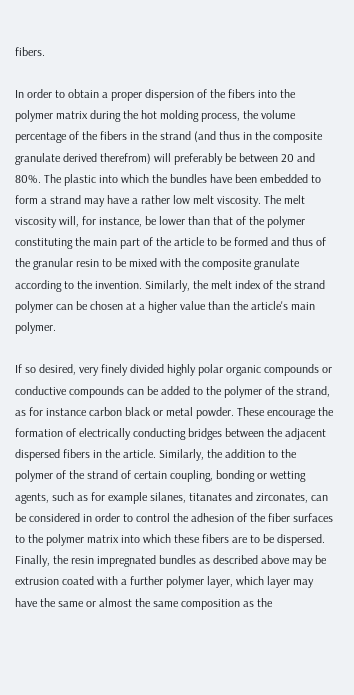fibers.

In order to obtain a proper dispersion of the fibers into the polymer matrix during the hot molding process, the volume percentage of the fibers in the strand (and thus in the composite granulate derived therefrom) will preferably be between 20 and 80%. The plastic into which the bundles have been embedded to form a strand may have a rather low melt viscosity. The melt viscosity will, for instance, be lower than that of the polymer constituting the main part of the article to be formed and thus of the granular resin to be mixed with the composite granulate according to the invention. Similarly, the melt index of the strand polymer can be chosen at a higher value than the article's main polymer.

If so desired, very finely divided highly polar organic compounds or conductive compounds can be added to the polymer of the strand, as for instance carbon black or metal powder. These encourage the formation of electrically conducting bridges between the adjacent dispersed fibers in the article. Similarly, the addition to the polymer of the strand of certain coupling, bonding or wetting agents, such as for example silanes, titanates and zirconates, can be considered in order to control the adhesion of the fiber surfaces to the polymer matrix into which these fibers are to be dispersed. Finally, the resin impregnated bundles as described above may be extrusion coated with a further polymer layer, which layer may have the same or almost the same composition as the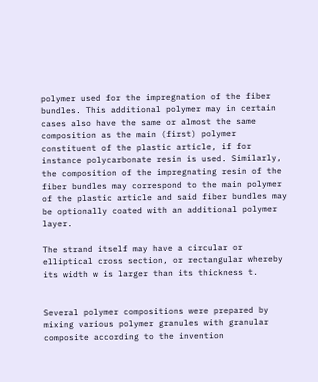polymer used for the impregnation of the fiber bundles. This additional polymer may in certain cases also have the same or almost the same composition as the main (first) polymer constituent of the plastic article, if for instance polycarbonate resin is used. Similarly, the composition of the impregnating resin of the fiber bundles may correspond to the main polymer of the plastic article and said fiber bundles may be optionally coated with an additional polymer layer.

The strand itself may have a circular or elliptical cross section, or rectangular whereby its width w is larger than its thickness t.


Several polymer compositions were prepared by mixing various polymer granules with granular composite according to the invention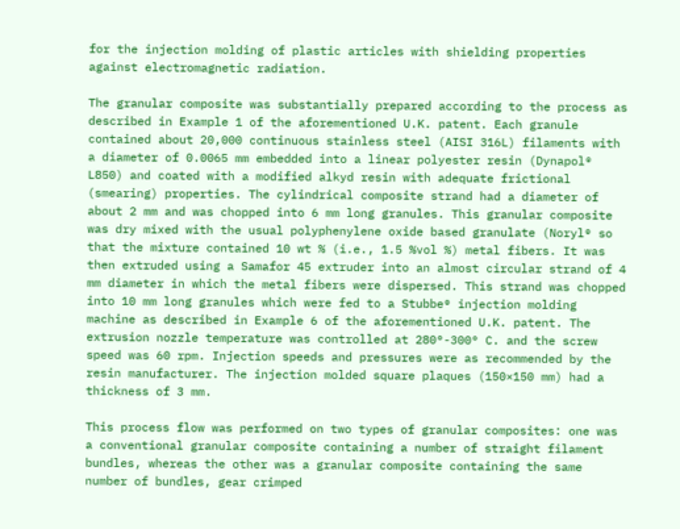for the injection molding of plastic articles with shielding properties against electromagnetic radiation.

The granular composite was substantially prepared according to the process as described in Example 1 of the aforementioned U.K. patent. Each granule contained about 20,000 continuous stainless steel (AISI 316L) filaments with a diameter of 0.0065 mm embedded into a linear polyester resin (Dynapol® L850) and coated with a modified alkyd resin with adequate frictional (smearing) properties. The cylindrical composite strand had a diameter of about 2 mm and was chopped into 6 mm long granules. This granular composite was dry mixed with the usual polyphenylene oxide based granulate (Noryl® so that the mixture contained 10 wt % (i.e., 1.5 %vol %) metal fibers. It was then extruded using a Samafor 45 extruder into an almost circular strand of 4 mm diameter in which the metal fibers were dispersed. This strand was chopped into 10 mm long granules which were fed to a Stubbe® injection molding machine as described in Example 6 of the aforementioned U.K. patent. The extrusion nozzle temperature was controlled at 280°-300° C. and the screw speed was 60 rpm. Injection speeds and pressures were as recommended by the resin manufacturer. The injection molded square plaques (150×150 mm) had a thickness of 3 mm.

This process flow was performed on two types of granular composites: one was a conventional granular composite containing a number of straight filament bundles, whereas the other was a granular composite containing the same number of bundles, gear crimped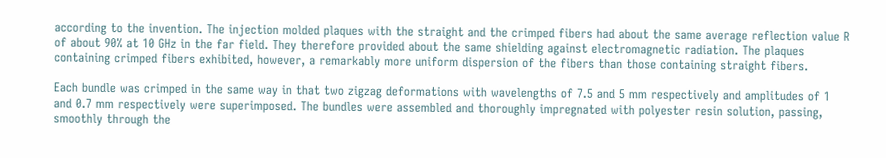according to the invention. The injection molded plaques with the straight and the crimped fibers had about the same average reflection value R of about 90% at 10 GHz in the far field. They therefore provided about the same shielding against electromagnetic radiation. The plaques containing crimped fibers exhibited, however, a remarkably more uniform dispersion of the fibers than those containing straight fibers.

Each bundle was crimped in the same way in that two zigzag deformations with wavelengths of 7.5 and 5 mm respectively and amplitudes of 1 and 0.7 mm respectively were superimposed. The bundles were assembled and thoroughly impregnated with polyester resin solution, passing, smoothly through the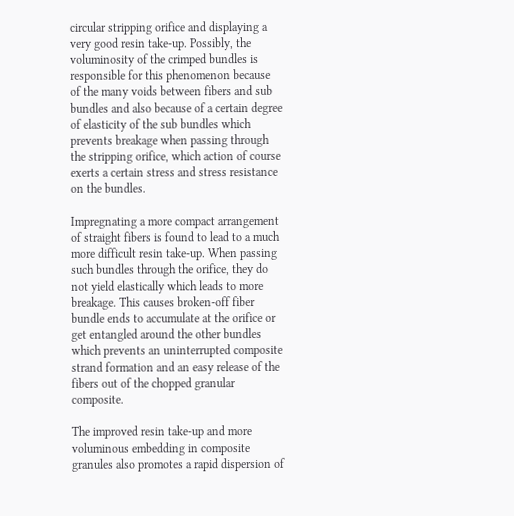circular stripping orifice and displaying a very good resin take-up. Possibly, the voluminosity of the crimped bundles is responsible for this phenomenon because of the many voids between fibers and sub bundles and also because of a certain degree of elasticity of the sub bundles which prevents breakage when passing through the stripping orifice, which action of course exerts a certain stress and stress resistance on the bundles.

Impregnating a more compact arrangement of straight fibers is found to lead to a much more difficult resin take-up. When passing such bundles through the orifice, they do not yield elastically which leads to more breakage. This causes broken-off fiber bundle ends to accumulate at the orifice or get entangled around the other bundles which prevents an uninterrupted composite strand formation and an easy release of the fibers out of the chopped granular composite.

The improved resin take-up and more voluminous embedding in composite granules also promotes a rapid dispersion of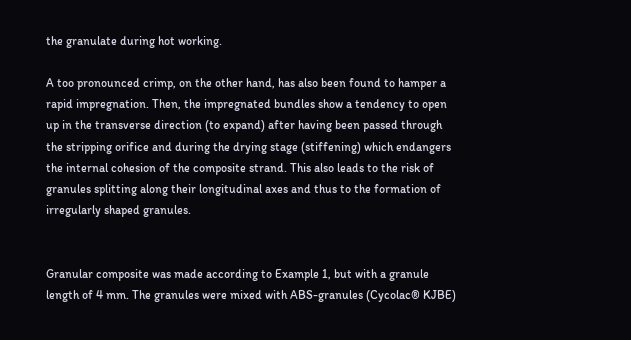the granulate during hot working.

A too pronounced crimp, on the other hand, has also been found to hamper a rapid impregnation. Then, the impregnated bundles show a tendency to open up in the transverse direction (to expand) after having been passed through the stripping orifice and during the drying stage (stiffening) which endangers the internal cohesion of the composite strand. This also leads to the risk of granules splitting along their longitudinal axes and thus to the formation of irregularly shaped granules.


Granular composite was made according to Example 1, but with a granule length of 4 mm. The granules were mixed with ABS-granules (Cycolac® KJBE)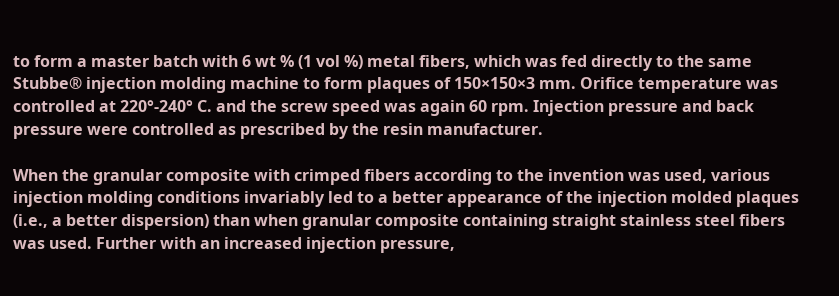to form a master batch with 6 wt % (1 vol %) metal fibers, which was fed directly to the same Stubbe® injection molding machine to form plaques of 150×150×3 mm. Orifice temperature was controlled at 220°-240° C. and the screw speed was again 60 rpm. Injection pressure and back pressure were controlled as prescribed by the resin manufacturer.

When the granular composite with crimped fibers according to the invention was used, various injection molding conditions invariably led to a better appearance of the injection molded plaques (i.e., a better dispersion) than when granular composite containing straight stainless steel fibers was used. Further with an increased injection pressure,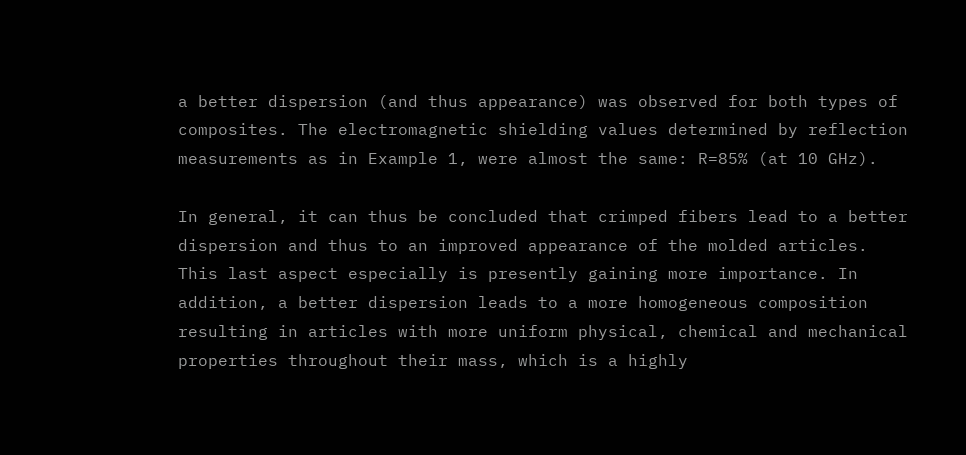a better dispersion (and thus appearance) was observed for both types of composites. The electromagnetic shielding values determined by reflection measurements as in Example 1, were almost the same: R=85% (at 10 GHz).

In general, it can thus be concluded that crimped fibers lead to a better dispersion and thus to an improved appearance of the molded articles. This last aspect especially is presently gaining more importance. In addition, a better dispersion leads to a more homogeneous composition resulting in articles with more uniform physical, chemical and mechanical properties throughout their mass, which is a highly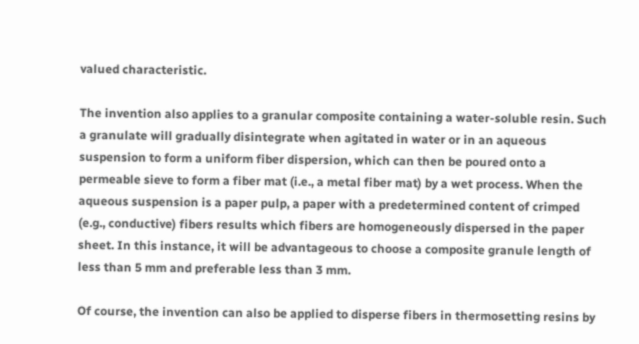valued characteristic.

The invention also applies to a granular composite containing a water-soluble resin. Such a granulate will gradually disintegrate when agitated in water or in an aqueous suspension to form a uniform fiber dispersion, which can then be poured onto a permeable sieve to form a fiber mat (i.e., a metal fiber mat) by a wet process. When the aqueous suspension is a paper pulp, a paper with a predetermined content of crimped (e.g., conductive) fibers results which fibers are homogeneously dispersed in the paper sheet. In this instance, it will be advantageous to choose a composite granule length of less than 5 mm and preferable less than 3 mm.

Of course, the invention can also be applied to disperse fibers in thermosetting resins by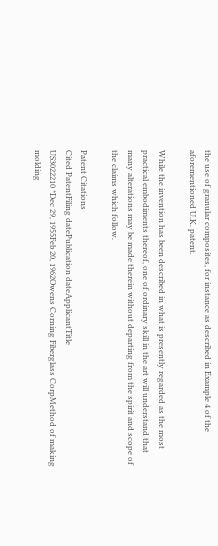the use of granular composites, for instance as described in Example 4 of the aforementioned U.K. patent.

While the invention has been described in what is presently regarded as the most practical embodiments thereof, one of ordinary skill in the art will understand that many alterations may be made therein without departing from the spirit and scope of the claims which follow.

Patent Citations
Cited PatentFiling datePublication dateApplicantTitle
US3022210 *Dec 29, 1955Feb 20, 1962Owens Corning Fiberglass CorpMethod of making molding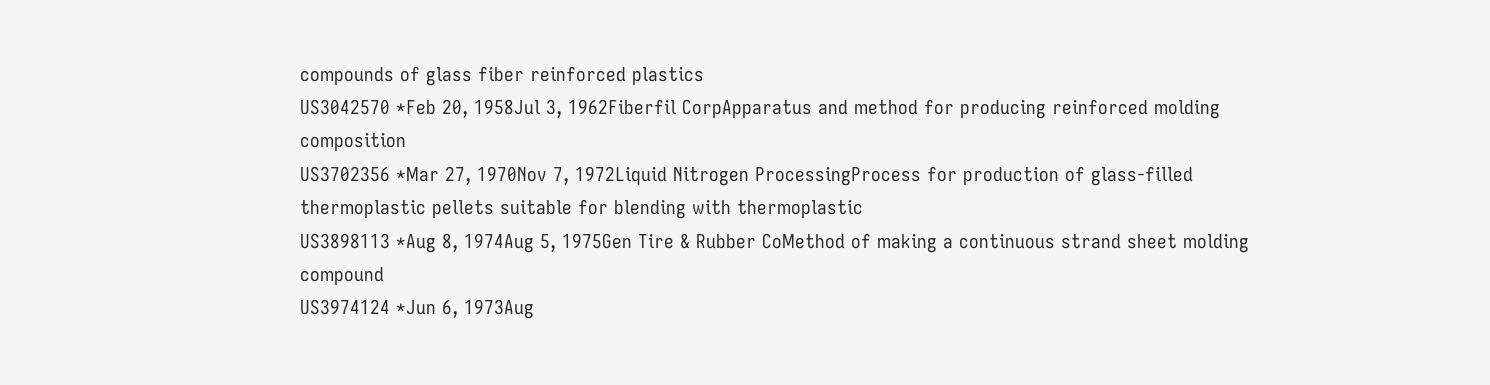compounds of glass fiber reinforced plastics
US3042570 *Feb 20, 1958Jul 3, 1962Fiberfil CorpApparatus and method for producing reinforced molding composition
US3702356 *Mar 27, 1970Nov 7, 1972Liquid Nitrogen ProcessingProcess for production of glass-filled thermoplastic pellets suitable for blending with thermoplastic
US3898113 *Aug 8, 1974Aug 5, 1975Gen Tire & Rubber CoMethod of making a continuous strand sheet molding compound
US3974124 *Jun 6, 1973Aug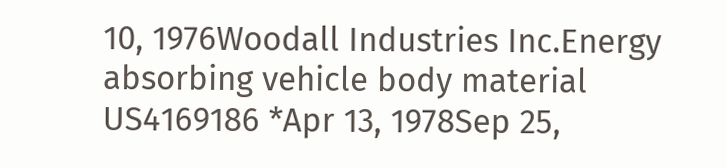10, 1976Woodall Industries Inc.Energy absorbing vehicle body material
US4169186 *Apr 13, 1978Sep 25,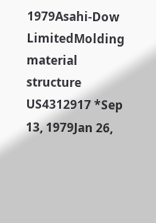1979Asahi-Dow LimitedMolding material structure
US4312917 *Sep 13, 1979Jan 26,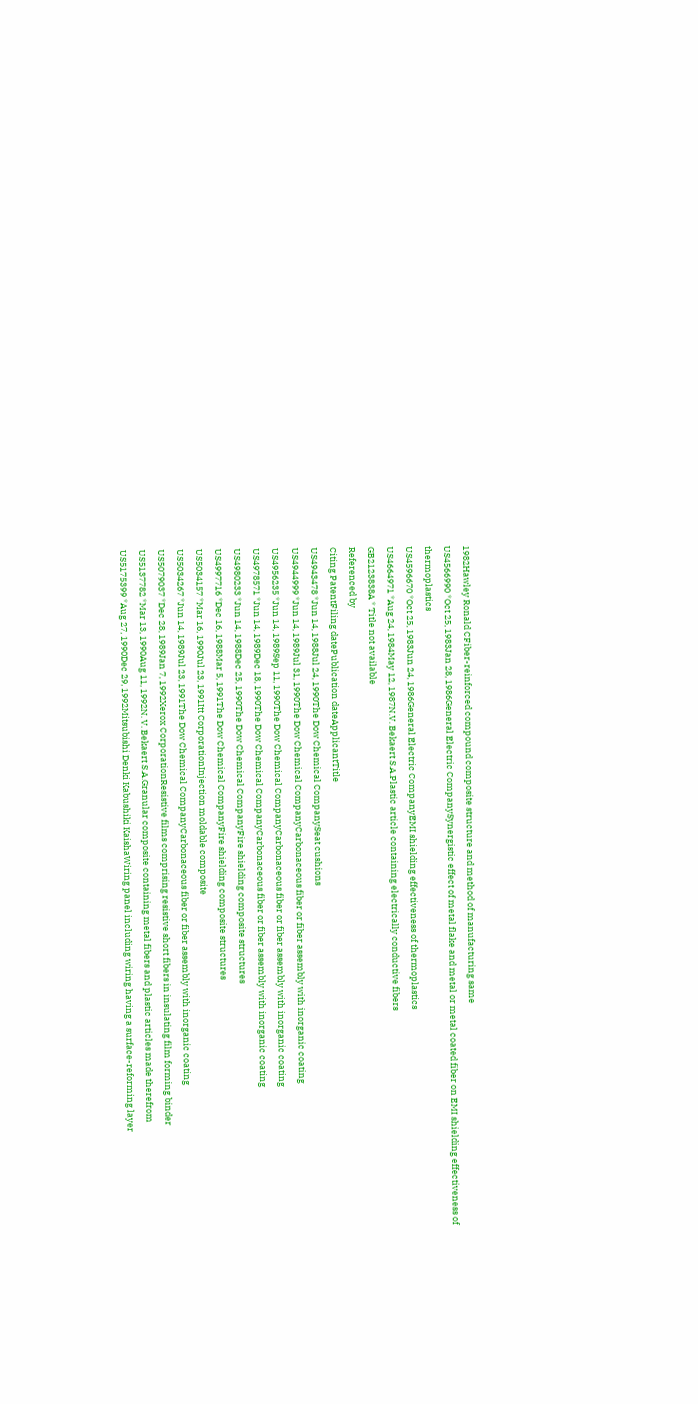1982Hawley Ronald CFiber-reinforced compound composite structure and method of manufacturing same
US4566990 *Oct 25, 1983Jan 28, 1986General Electric CompanySynergistic effect of metal flake and metal or metal coated fiber on EMI shielding effectiveness of thermoplastics
US4596670 *Oct 25, 1983Jun 24, 1986General Electric CompanyEMI shielding effectiveness of thermoplastics
US4664971 *Aug 24, 1984May 12, 1987N.V. Bekaert S.A.Plastic article containing electrically conductive fibers
GB2123838A * Title not available
Referenced by
Citing PatentFiling datePublication dateApplicantTitle
US4943478 *Jun 14, 1988Jul 24, 1990The Dow Chemical CompanySeat cushions
US4944999 *Jun 14, 1989Jul 31, 1990The Dow Chemical CompanyCarbonaceous fiber or fiber assembly with inorganic coating
US4956235 *Jun 14, 1989Sep 11, 1990The Dow Chemical CompanyCarbonaceous fiber or fiber assembly with inorganic coating
US4978571 *Jun 14, 1989Dec 18, 1990The Dow Chemical CompanyCarbonaceous fiber or fiber assembly with inorganic coating
US4980233 *Jun 14, 1988Dec 25, 1990The Dow Chemical CompanyFire shielding composite structures
US4997716 *Dec 16, 1988Mar 5, 1991The Dow Chemical CompanyFire shielding composite structures
US5034157 *Mar 16, 1990Jul 23, 1991Itt CorporationInjection moldable composite
US5034267 *Jun 14, 1989Jul 23, 1991The Dow Chemical CompanyCarbonaceous fiber or fiber assembly with inorganic coating
US5079037 *Dec 28, 1989Jan 7, 1992Xerox CorporationResistive films comprising resistive short fibers in insulating film forming binder
US5137782 *Mar 13, 1990Aug 11, 1992N. V. Bekaert S.A.Granular composite containing metal fibers and plastic articles made therefrom
US5175399 *Aug 27, 1990Dec 29, 1992Mitsubishi Denki Kabushiki KaishaWiring panel including wiring having a surface-reforming layer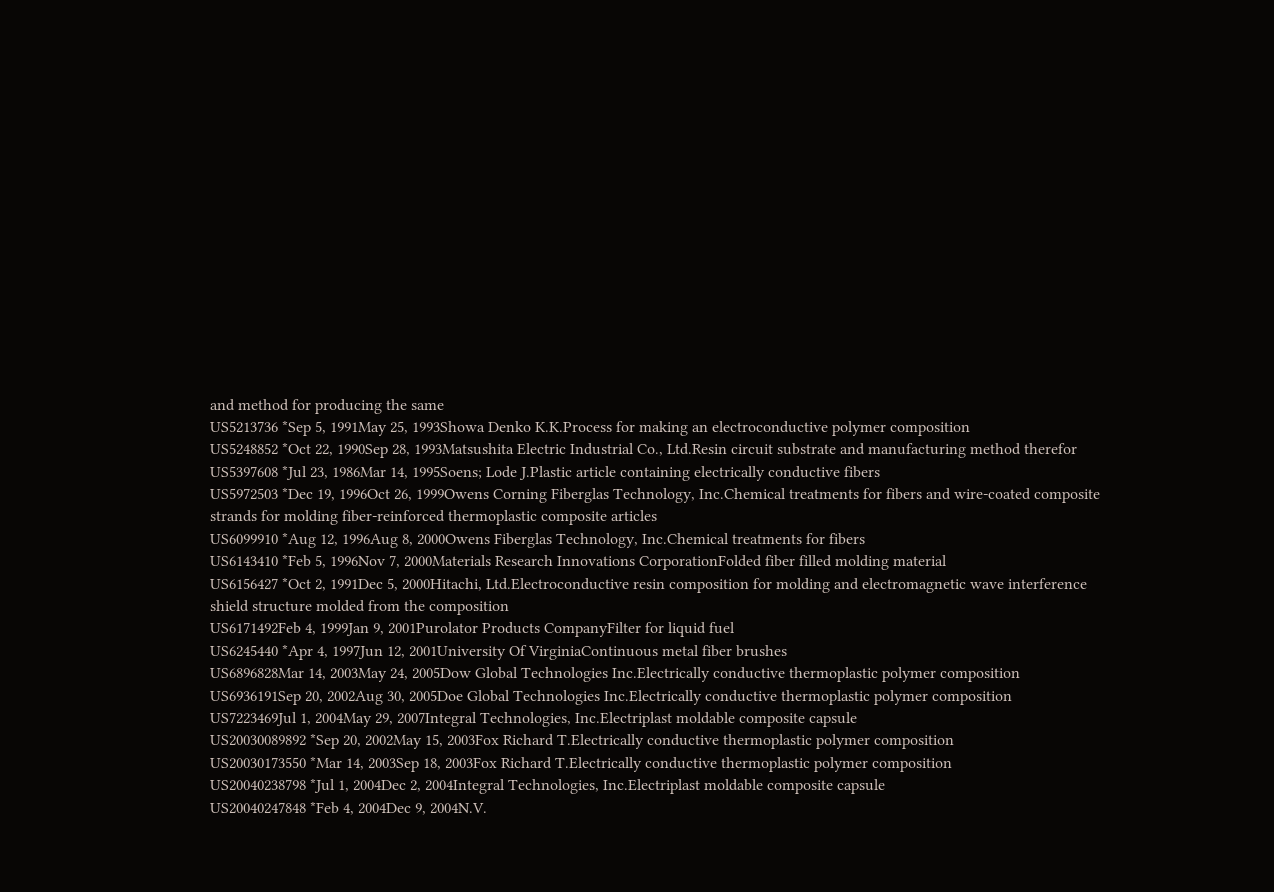and method for producing the same
US5213736 *Sep 5, 1991May 25, 1993Showa Denko K.K.Process for making an electroconductive polymer composition
US5248852 *Oct 22, 1990Sep 28, 1993Matsushita Electric Industrial Co., Ltd.Resin circuit substrate and manufacturing method therefor
US5397608 *Jul 23, 1986Mar 14, 1995Soens; Lode J.Plastic article containing electrically conductive fibers
US5972503 *Dec 19, 1996Oct 26, 1999Owens Corning Fiberglas Technology, Inc.Chemical treatments for fibers and wire-coated composite strands for molding fiber-reinforced thermoplastic composite articles
US6099910 *Aug 12, 1996Aug 8, 2000Owens Fiberglas Technology, Inc.Chemical treatments for fibers
US6143410 *Feb 5, 1996Nov 7, 2000Materials Research Innovations CorporationFolded fiber filled molding material
US6156427 *Oct 2, 1991Dec 5, 2000Hitachi, Ltd.Electroconductive resin composition for molding and electromagnetic wave interference shield structure molded from the composition
US6171492Feb 4, 1999Jan 9, 2001Purolator Products CompanyFilter for liquid fuel
US6245440 *Apr 4, 1997Jun 12, 2001University Of VirginiaContinuous metal fiber brushes
US6896828Mar 14, 2003May 24, 2005Dow Global Technologies Inc.Electrically conductive thermoplastic polymer composition
US6936191Sep 20, 2002Aug 30, 2005Doe Global Technologies Inc.Electrically conductive thermoplastic polymer composition
US7223469Jul 1, 2004May 29, 2007Integral Technologies, Inc.Electriplast moldable composite capsule
US20030089892 *Sep 20, 2002May 15, 2003Fox Richard T.Electrically conductive thermoplastic polymer composition
US20030173550 *Mar 14, 2003Sep 18, 2003Fox Richard T.Electrically conductive thermoplastic polymer composition
US20040238798 *Jul 1, 2004Dec 2, 2004Integral Technologies, Inc.Electriplast moldable composite capsule
US20040247848 *Feb 4, 2004Dec 9, 2004N.V.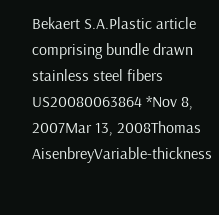Bekaert S.A.Plastic article comprising bundle drawn stainless steel fibers
US20080063864 *Nov 8, 2007Mar 13, 2008Thomas AisenbreyVariable-thickness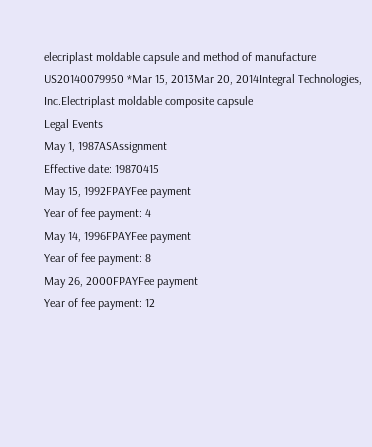elecriplast moldable capsule and method of manufacture
US20140079950 *Mar 15, 2013Mar 20, 2014Integral Technologies, Inc.Electriplast moldable composite capsule
Legal Events
May 1, 1987ASAssignment
Effective date: 19870415
May 15, 1992FPAYFee payment
Year of fee payment: 4
May 14, 1996FPAYFee payment
Year of fee payment: 8
May 26, 2000FPAYFee payment
Year of fee payment: 12